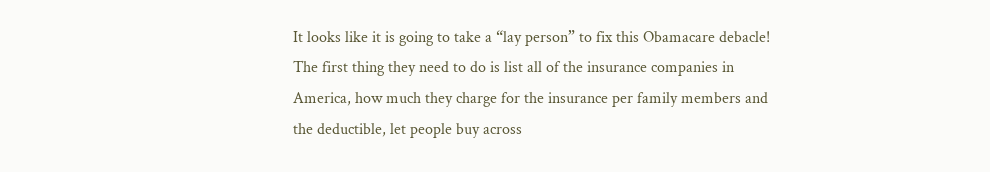It looks like it is going to take a “lay person” to fix this Obamacare debacle!  The first thing they need to do is list all of the insurance companies in America, how much they charge for the insurance per family members and the deductible, let people buy across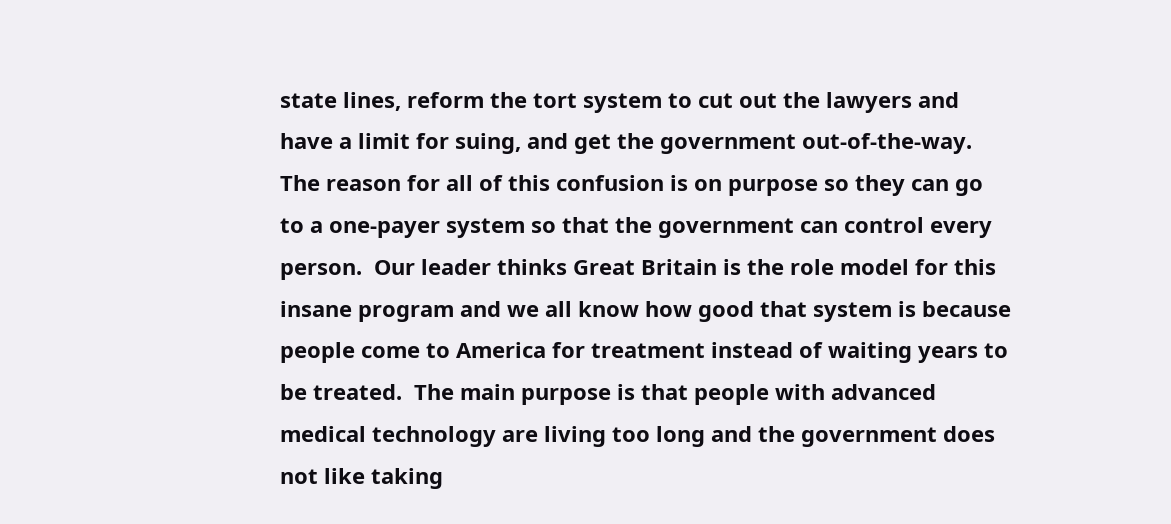state lines, reform the tort system to cut out the lawyers and have a limit for suing, and get the government out-of-the-way.  The reason for all of this confusion is on purpose so they can go to a one-payer system so that the government can control every person.  Our leader thinks Great Britain is the role model for this insane program and we all know how good that system is because people come to America for treatment instead of waiting years to be treated.  The main purpose is that people with advanced medical technology are living too long and the government does not like taking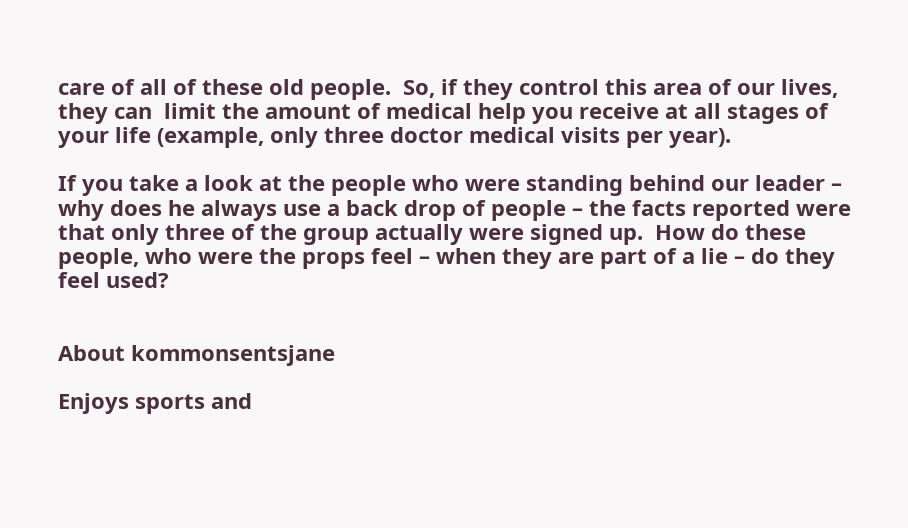care of all of these old people.  So, if they control this area of our lives, they can  limit the amount of medical help you receive at all stages of your life (example, only three doctor medical visits per year).

If you take a look at the people who were standing behind our leader – why does he always use a back drop of people – the facts reported were that only three of the group actually were signed up.  How do these people, who were the props feel – when they are part of a lie – do they feel used?


About kommonsentsjane

Enjoys sports and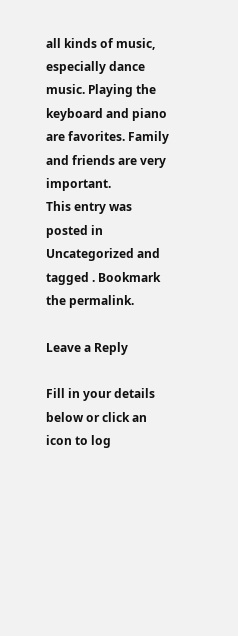all kinds of music, especially dance music. Playing the keyboard and piano are favorites. Family and friends are very important.
This entry was posted in Uncategorized and tagged . Bookmark the permalink.

Leave a Reply

Fill in your details below or click an icon to log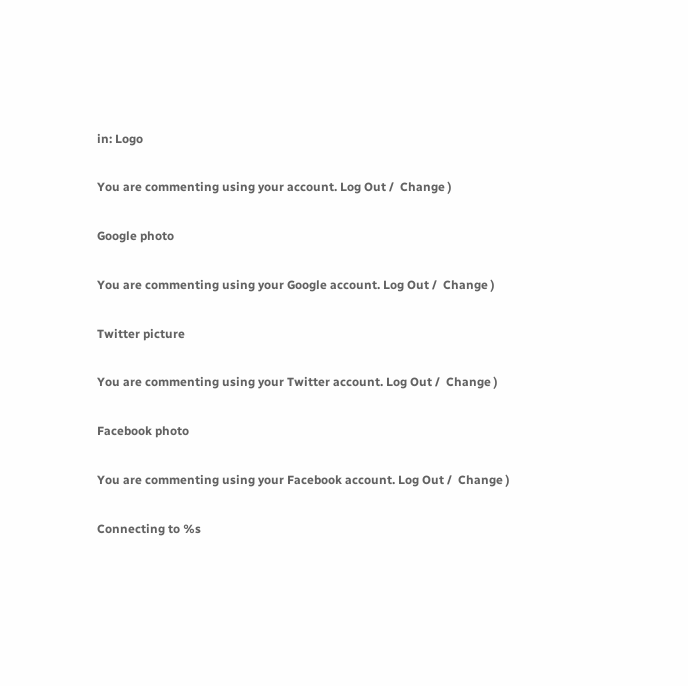in: Logo

You are commenting using your account. Log Out /  Change )

Google photo

You are commenting using your Google account. Log Out /  Change )

Twitter picture

You are commenting using your Twitter account. Log Out /  Change )

Facebook photo

You are commenting using your Facebook account. Log Out /  Change )

Connecting to %s